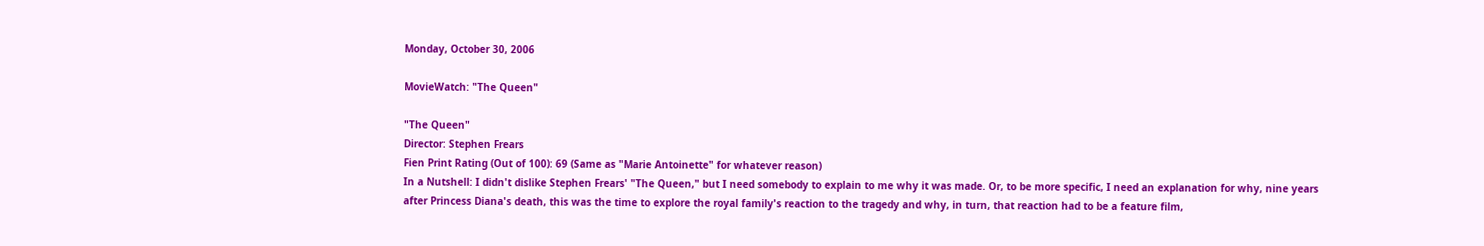Monday, October 30, 2006

MovieWatch: "The Queen"

"The Queen"
Director: Stephen Frears
Fien Print Rating (Out of 100): 69 (Same as "Marie Antoinette" for whatever reason)
In a Nutshell: I didn't dislike Stephen Frears' "The Queen," but I need somebody to explain to me why it was made. Or, to be more specific, I need an explanation for why, nine years after Princess Diana's death, this was the time to explore the royal family's reaction to the tragedy and why, in turn, that reaction had to be a feature film,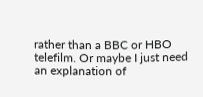rather than a BBC or HBO telefilm. Or maybe I just need an explanation of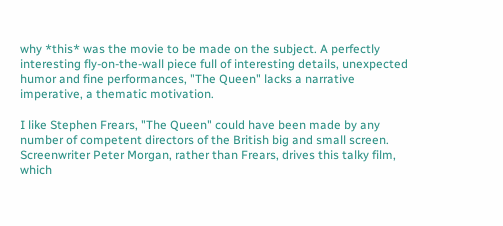why *this* was the movie to be made on the subject. A perfectly interesting fly-on-the-wall piece full of interesting details, unexpected humor and fine performances, "The Queen" lacks a narrative imperative, a thematic motivation.

I like Stephen Frears, "The Queen" could have been made by any number of competent directors of the British big and small screen. Screenwriter Peter Morgan, rather than Frears, drives this talky film, which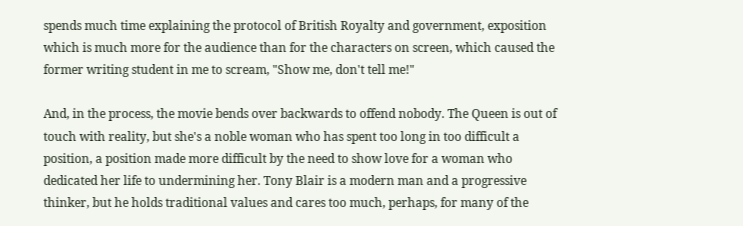spends much time explaining the protocol of British Royalty and government, exposition which is much more for the audience than for the characters on screen, which caused the former writing student in me to scream, "Show me, don't tell me!"

And, in the process, the movie bends over backwards to offend nobody. The Queen is out of touch with reality, but she's a noble woman who has spent too long in too difficult a position, a position made more difficult by the need to show love for a woman who dedicated her life to undermining her. Tony Blair is a modern man and a progressive thinker, but he holds traditional values and cares too much, perhaps, for many of the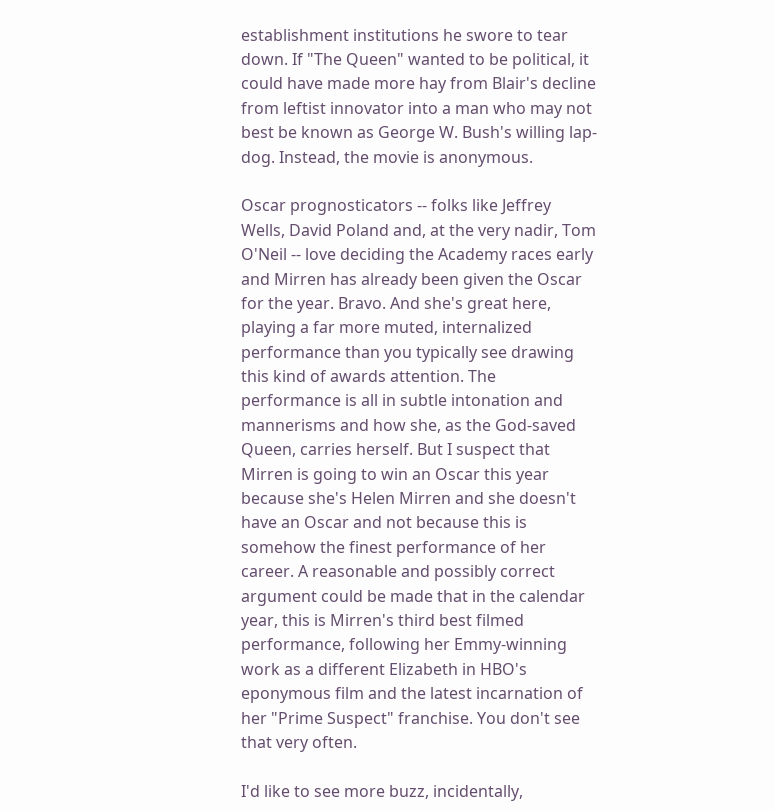establishment institutions he swore to tear down. If "The Queen" wanted to be political, it could have made more hay from Blair's decline from leftist innovator into a man who may not best be known as George W. Bush's willing lap-dog. Instead, the movie is anonymous.

Oscar prognosticators -- folks like Jeffrey Wells, David Poland and, at the very nadir, Tom O'Neil -- love deciding the Academy races early and Mirren has already been given the Oscar for the year. Bravo. And she's great here, playing a far more muted, internalized performance than you typically see drawing this kind of awards attention. The performance is all in subtle intonation and mannerisms and how she, as the God-saved Queen, carries herself. But I suspect that Mirren is going to win an Oscar this year because she's Helen Mirren and she doesn't have an Oscar and not because this is somehow the finest performance of her career. A reasonable and possibly correct argument could be made that in the calendar year, this is Mirren's third best filmed performance, following her Emmy-winning work as a different Elizabeth in HBO's eponymous film and the latest incarnation of her "Prime Suspect" franchise. You don't see that very often.

I'd like to see more buzz, incidentally,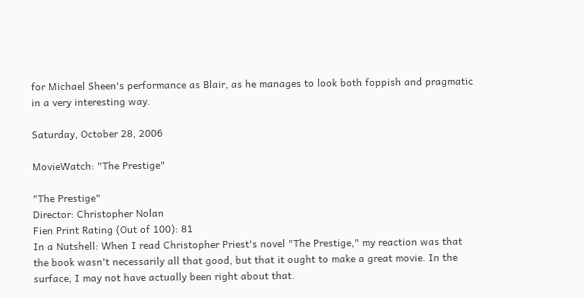for Michael Sheen's performance as Blair, as he manages to look both foppish and pragmatic in a very interesting way.

Saturday, October 28, 2006

MovieWatch: "The Prestige"

"The Prestige"
Director: Christopher Nolan
Fien Print Rating (Out of 100): 81
In a Nutshell: When I read Christopher Priest's novel "The Prestige," my reaction was that the book wasn't necessarily all that good, but that it ought to make a great movie. In the surface, I may not have actually been right about that.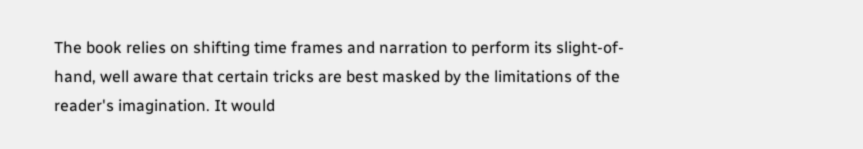The book relies on shifting time frames and narration to perform its slight-of-hand, well aware that certain tricks are best masked by the limitations of the reader's imagination. It would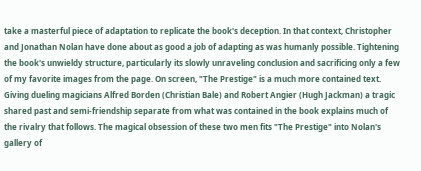take a masterful piece of adaptation to replicate the book's deception. In that context, Christopher and Jonathan Nolan have done about as good a job of adapting as was humanly possible. Tightening the book's unwieldy structure, particularly its slowly unraveling conclusion and sacrificing only a few of my favorite images from the page. On screen, "The Prestige" is a much more contained text. Giving dueling magicians Alfred Borden (Christian Bale) and Robert Angier (Hugh Jackman) a tragic shared past and semi-friendship separate from what was contained in the book explains much of the rivalry that follows. The magical obsession of these two men fits "The Prestige" into Nolan's gallery of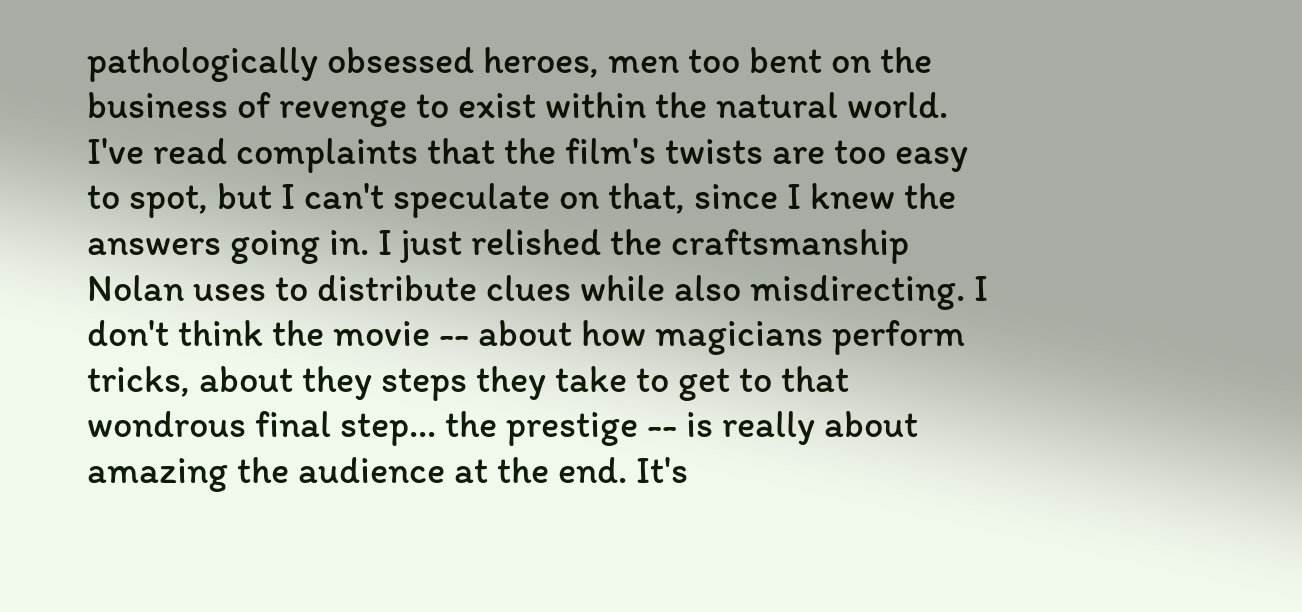pathologically obsessed heroes, men too bent on the business of revenge to exist within the natural world. I've read complaints that the film's twists are too easy to spot, but I can't speculate on that, since I knew the answers going in. I just relished the craftsmanship Nolan uses to distribute clues while also misdirecting. I don't think the movie -- about how magicians perform tricks, about they steps they take to get to that wondrous final step... the prestige -- is really about amazing the audience at the end. It's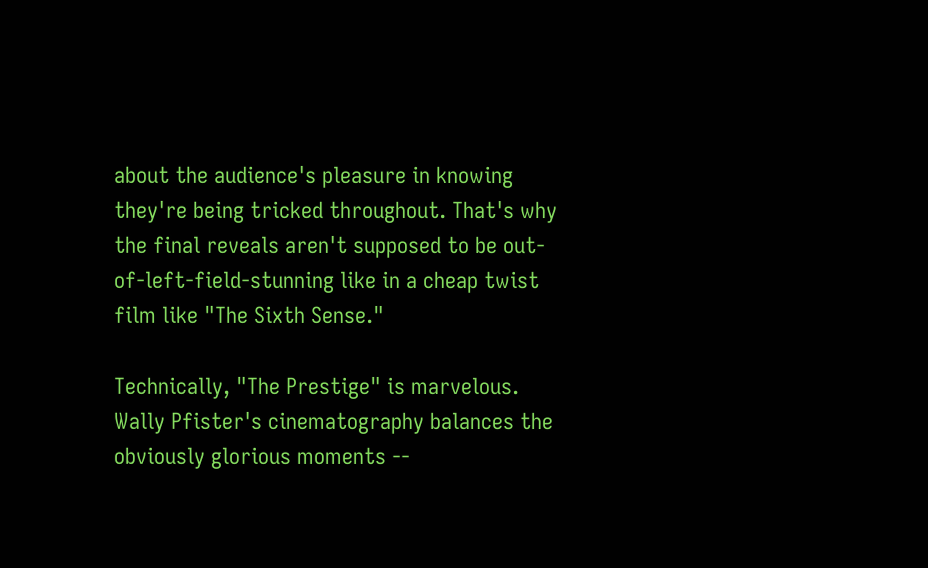about the audience's pleasure in knowing they're being tricked throughout. That's why the final reveals aren't supposed to be out-of-left-field-stunning like in a cheap twist film like "The Sixth Sense."

Technically, "The Prestige" is marvelous. Wally Pfister's cinematography balances the obviously glorious moments --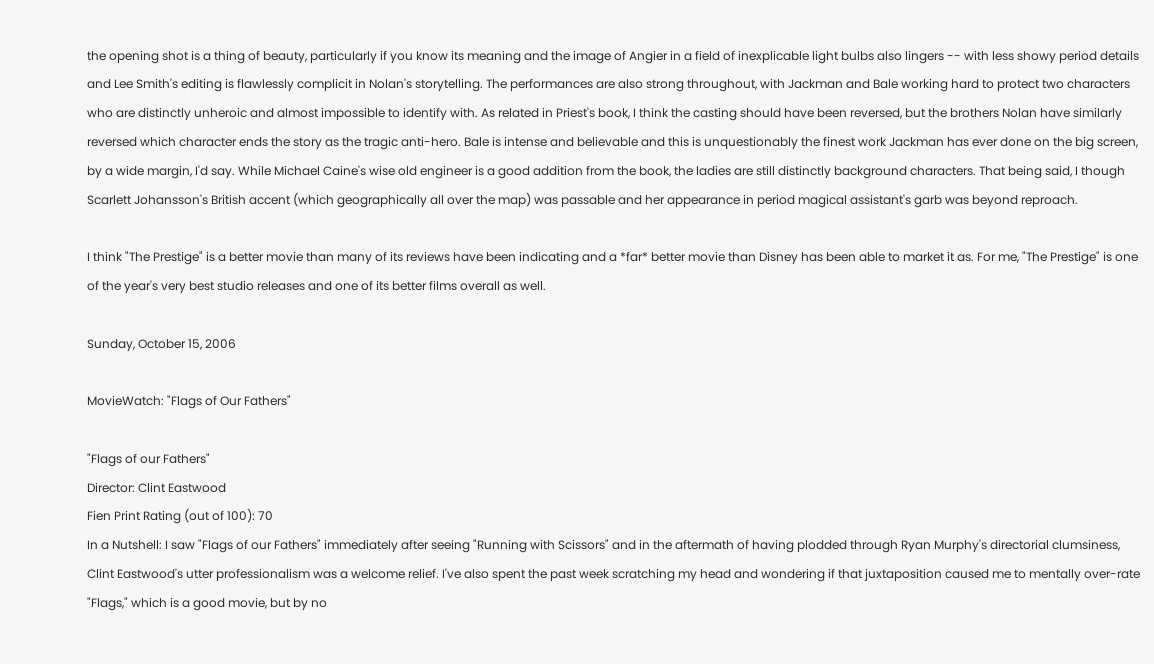the opening shot is a thing of beauty, particularly if you know its meaning and the image of Angier in a field of inexplicable light bulbs also lingers -- with less showy period details and Lee Smith's editing is flawlessly complicit in Nolan's storytelling. The performances are also strong throughout, with Jackman and Bale working hard to protect two characters who are distinctly unheroic and almost impossible to identify with. As related in Priest's book, I think the casting should have been reversed, but the brothers Nolan have similarly reversed which character ends the story as the tragic anti-hero. Bale is intense and believable and this is unquestionably the finest work Jackman has ever done on the big screen, by a wide margin, I'd say. While Michael Caine's wise old engineer is a good addition from the book, the ladies are still distinctly background characters. That being said, I though Scarlett Johansson's British accent (which geographically all over the map) was passable and her appearance in period magical assistant's garb was beyond reproach.

I think "The Prestige" is a better movie than many of its reviews have been indicating and a *far* better movie than Disney has been able to market it as. For me, "The Prestige" is one of the year's very best studio releases and one of its better films overall as well.

Sunday, October 15, 2006

MovieWatch: "Flags of Our Fathers"

"Flags of our Fathers"
Director: Clint Eastwood
Fien Print Rating (out of 100): 70
In a Nutshell: I saw "Flags of our Fathers" immediately after seeing "Running with Scissors" and in the aftermath of having plodded through Ryan Murphy's directorial clumsiness, Clint Eastwood's utter professionalism was a welcome relief. I've also spent the past week scratching my head and wondering if that juxtaposition caused me to mentally over-rate "Flags," which is a good movie, but by no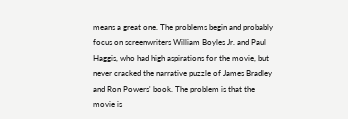means a great one. The problems begin and probably focus on screenwriters William Boyles Jr. and Paul Haggis, who had high aspirations for the movie, but never cracked the narrative puzzle of James Bradley and Ron Powers' book. The problem is that the movie is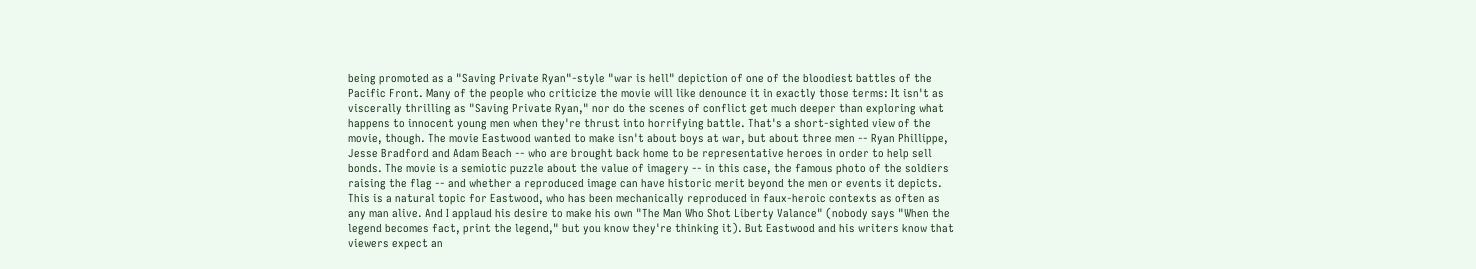being promoted as a "Saving Private Ryan"-style "war is hell" depiction of one of the bloodiest battles of the Pacific Front. Many of the people who criticize the movie will like denounce it in exactly those terms: It isn't as viscerally thrilling as "Saving Private Ryan," nor do the scenes of conflict get much deeper than exploring what happens to innocent young men when they're thrust into horrifying battle. That's a short-sighted view of the movie, though. The movie Eastwood wanted to make isn't about boys at war, but about three men -- Ryan Phillippe, Jesse Bradford and Adam Beach -- who are brought back home to be representative heroes in order to help sell bonds. The movie is a semiotic puzzle about the value of imagery -- in this case, the famous photo of the soldiers raising the flag -- and whether a reproduced image can have historic merit beyond the men or events it depicts. This is a natural topic for Eastwood, who has been mechanically reproduced in faux-heroic contexts as often as any man alive. And I applaud his desire to make his own "The Man Who Shot Liberty Valance" (nobody says "When the legend becomes fact, print the legend," but you know they're thinking it). But Eastwood and his writers know that viewers expect an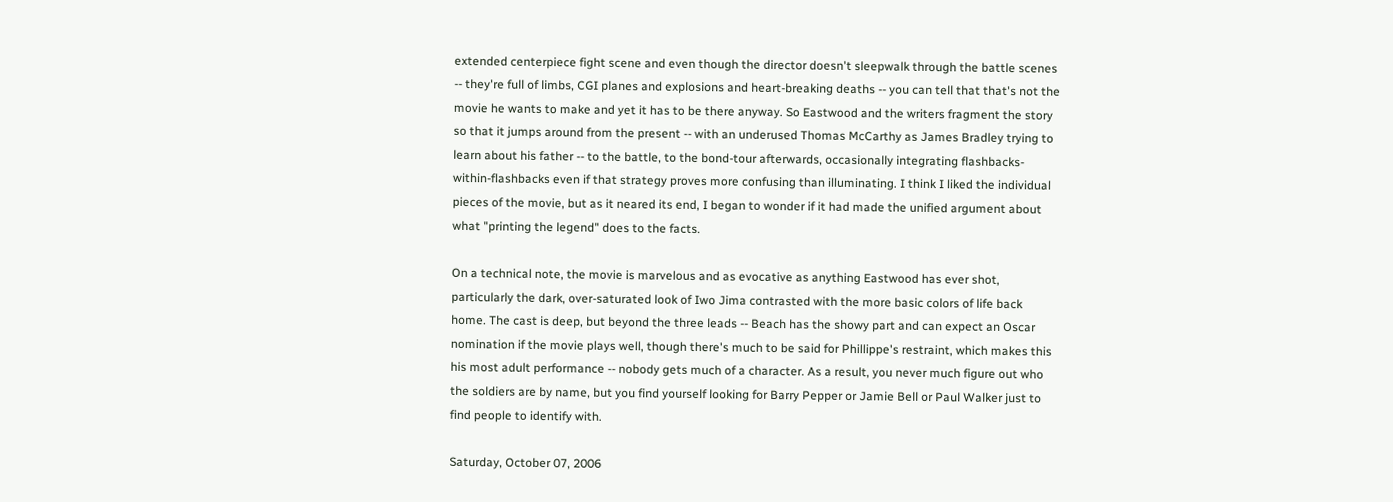extended centerpiece fight scene and even though the director doesn't sleepwalk through the battle scenes -- they're full of limbs, CGI planes and explosions and heart-breaking deaths -- you can tell that that's not the movie he wants to make and yet it has to be there anyway. So Eastwood and the writers fragment the story so that it jumps around from the present -- with an underused Thomas McCarthy as James Bradley trying to learn about his father -- to the battle, to the bond-tour afterwards, occasionally integrating flashbacks-within-flashbacks even if that strategy proves more confusing than illuminating. I think I liked the individual pieces of the movie, but as it neared its end, I began to wonder if it had made the unified argument about what "printing the legend" does to the facts.

On a technical note, the movie is marvelous and as evocative as anything Eastwood has ever shot, particularly the dark, over-saturated look of Iwo Jima contrasted with the more basic colors of life back home. The cast is deep, but beyond the three leads -- Beach has the showy part and can expect an Oscar nomination if the movie plays well, though there's much to be said for Phillippe's restraint, which makes this his most adult performance -- nobody gets much of a character. As a result, you never much figure out who the soldiers are by name, but you find yourself looking for Barry Pepper or Jamie Bell or Paul Walker just to find people to identify with.

Saturday, October 07, 2006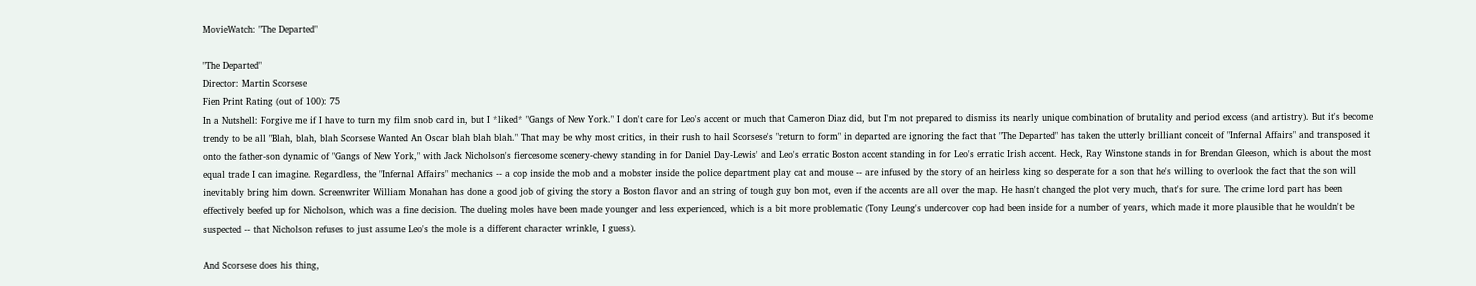MovieWatch: "The Departed"

"The Departed"
Director: Martin Scorsese
Fien Print Rating (out of 100): 75
In a Nutshell: Forgive me if I have to turn my film snob card in, but I *liked* "Gangs of New York." I don't care for Leo's accent or much that Cameron Diaz did, but I'm not prepared to dismiss its nearly unique combination of brutality and period excess (and artistry). But it's become trendy to be all "Blah, blah, blah Scorsese Wanted An Oscar blah blah blah." That may be why most critics, in their rush to hail Scorsese's "return to form" in departed are ignoring the fact that "The Departed" has taken the utterly brilliant conceit of "Infernal Affairs" and transposed it onto the father-son dynamic of "Gangs of New York," with Jack Nicholson's fiercesome scenery-chewy standing in for Daniel Day-Lewis' and Leo's erratic Boston accent standing in for Leo's erratic Irish accent. Heck, Ray Winstone stands in for Brendan Gleeson, which is about the most equal trade I can imagine. Regardless, the "Infernal Affairs" mechanics -- a cop inside the mob and a mobster inside the police department play cat and mouse -- are infused by the story of an heirless king so desperate for a son that he's willing to overlook the fact that the son will inevitably bring him down. Screenwriter William Monahan has done a good job of giving the story a Boston flavor and an string of tough guy bon mot, even if the accents are all over the map. He hasn't changed the plot very much, that's for sure. The crime lord part has been effectively beefed up for Nicholson, which was a fine decision. The dueling moles have been made younger and less experienced, which is a bit more problematic (Tony Leung's undercover cop had been inside for a number of years, which made it more plausible that he wouldn't be suspected -- that Nicholson refuses to just assume Leo's the mole is a different character wrinkle, I guess).

And Scorsese does his thing,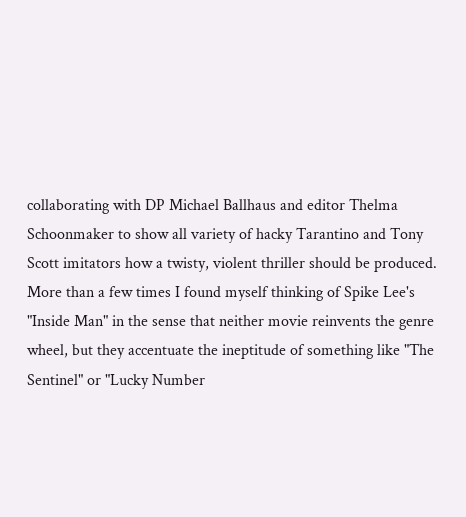collaborating with DP Michael Ballhaus and editor Thelma Schoonmaker to show all variety of hacky Tarantino and Tony Scott imitators how a twisty, violent thriller should be produced. More than a few times I found myself thinking of Spike Lee's "Inside Man" in the sense that neither movie reinvents the genre wheel, but they accentuate the ineptitude of something like "The Sentinel" or "Lucky Number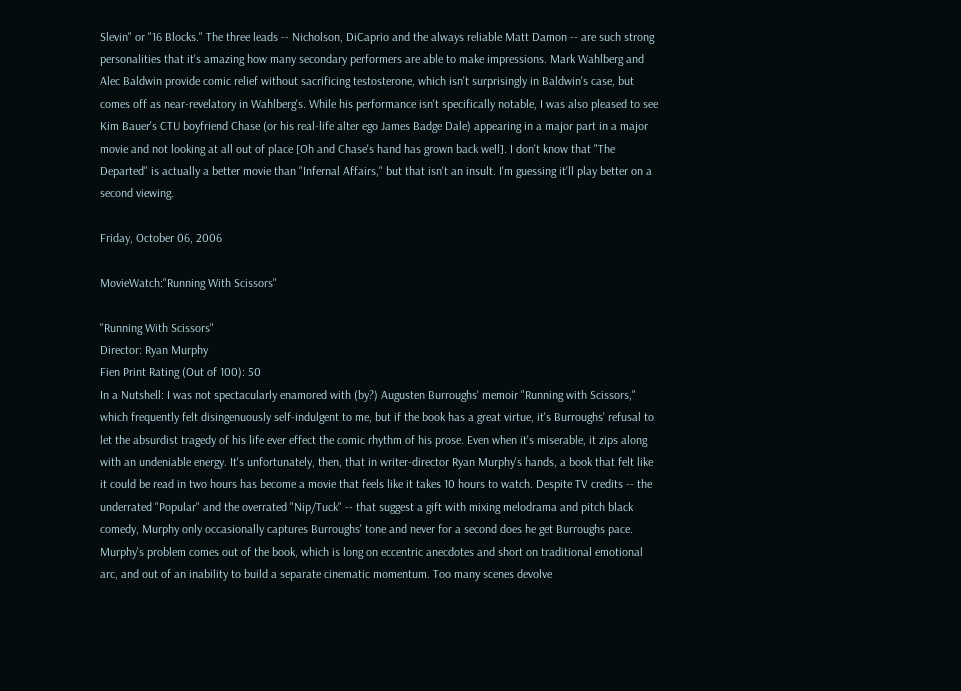Slevin" or "16 Blocks." The three leads -- Nicholson, DiCaprio and the always reliable Matt Damon -- are such strong personalities that it's amazing how many secondary performers are able to make impressions. Mark Wahlberg and Alec Baldwin provide comic relief without sacrificing testosterone, which isn't surprisingly in Baldwin's case, but comes off as near-revelatory in Wahlberg's. While his performance isn't specifically notable, I was also pleased to see Kim Bauer's CTU boyfriend Chase (or his real-life alter ego James Badge Dale) appearing in a major part in a major movie and not looking at all out of place [Oh and Chase's hand has grown back well]. I don't know that "The Departed" is actually a better movie than "Infernal Affairs," but that isn't an insult. I'm guessing it'll play better on a second viewing.

Friday, October 06, 2006

MovieWatch:"Running With Scissors"

"Running With Scissors"
Director: Ryan Murphy
Fien Print Rating (Out of 100): 50
In a Nutshell: I was not spectacularly enamored with (by?) Augusten Burroughs' memoir "Running with Scissors," which frequently felt disingenuously self-indulgent to me, but if the book has a great virtue, it's Burroughs' refusal to let the absurdist tragedy of his life ever effect the comic rhythm of his prose. Even when it's miserable, it zips along with an undeniable energy. It's unfortunately, then, that in writer-director Ryan Murphy's hands, a book that felt like it could be read in two hours has become a movie that feels like it takes 10 hours to watch. Despite TV credits -- the underrated "Popular" and the overrated "Nip/Tuck" -- that suggest a gift with mixing melodrama and pitch black comedy, Murphy only occasionally captures Burroughs' tone and never for a second does he get Burroughs pace. Murphy's problem comes out of the book, which is long on eccentric anecdotes and short on traditional emotional arc, and out of an inability to build a separate cinematic momentum. Too many scenes devolve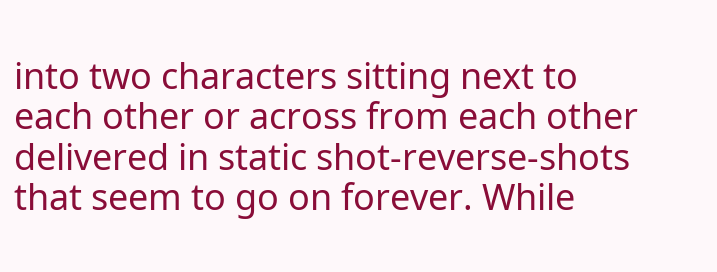into two characters sitting next to each other or across from each other delivered in static shot-reverse-shots that seem to go on forever. While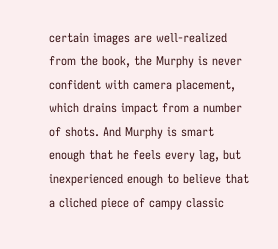certain images are well-realized from the book, the Murphy is never confident with camera placement, which drains impact from a number of shots. And Murphy is smart enough that he feels every lag, but inexperienced enough to believe that a cliched piece of campy classic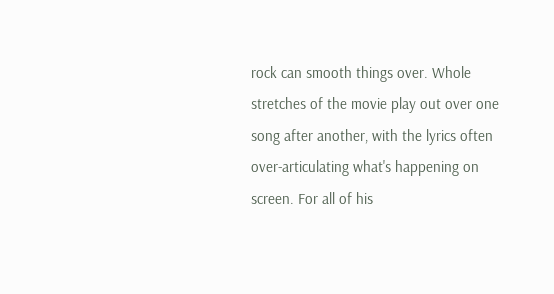rock can smooth things over. Whole stretches of the movie play out over one song after another, with the lyrics often over-articulating what's happening on screen. For all of his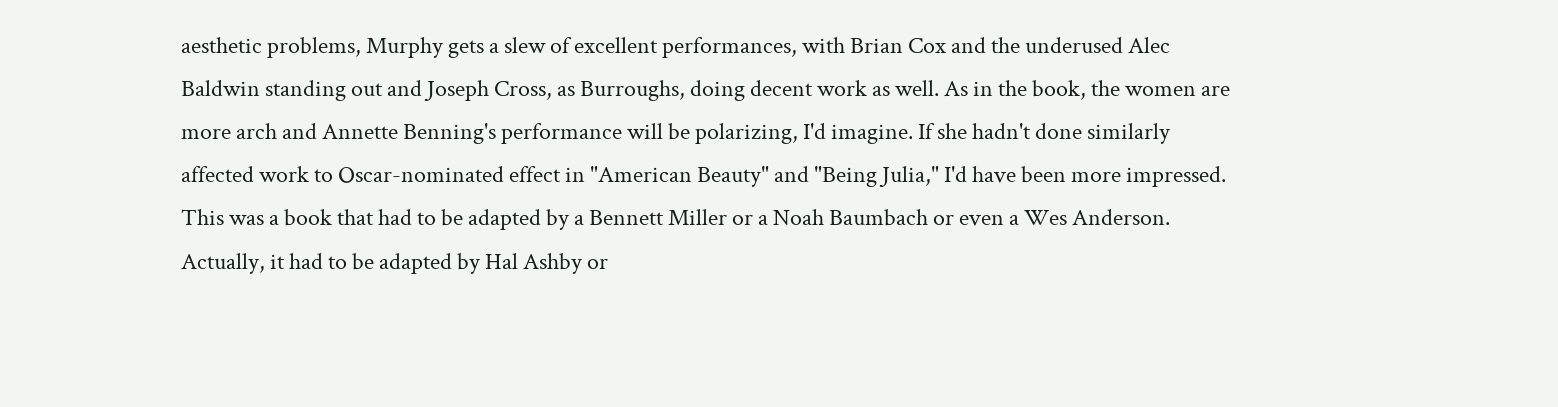aesthetic problems, Murphy gets a slew of excellent performances, with Brian Cox and the underused Alec Baldwin standing out and Joseph Cross, as Burroughs, doing decent work as well. As in the book, the women are more arch and Annette Benning's performance will be polarizing, I'd imagine. If she hadn't done similarly affected work to Oscar-nominated effect in "American Beauty" and "Being Julia," I'd have been more impressed. This was a book that had to be adapted by a Bennett Miller or a Noah Baumbach or even a Wes Anderson. Actually, it had to be adapted by Hal Ashby or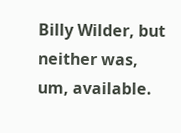Billy Wilder, but neither was, um, available.